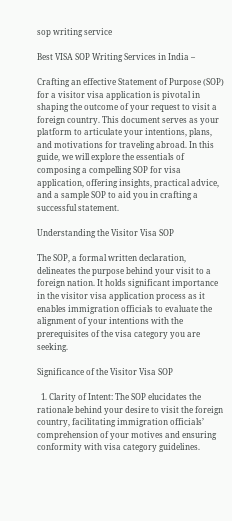sop writing service

Best VISA SOP Writing Services in India –

Crafting an effective Statement of Purpose (SOP) for a visitor visa application is pivotal in shaping the outcome of your request to visit a foreign country. This document serves as your platform to articulate your intentions, plans, and motivations for traveling abroad. In this guide, we will explore the essentials of composing a compelling SOP for visa application, offering insights, practical advice, and a sample SOP to aid you in crafting a successful statement.

Understanding the Visitor Visa SOP

The SOP, a formal written declaration, delineates the purpose behind your visit to a foreign nation. It holds significant importance in the visitor visa application process as it enables immigration officials to evaluate the alignment of your intentions with the prerequisites of the visa category you are seeking.

Significance of the Visitor Visa SOP

  1. Clarity of Intent: The SOP elucidates the rationale behind your desire to visit the foreign country, facilitating immigration officials’ comprehension of your motives and ensuring conformity with visa category guidelines.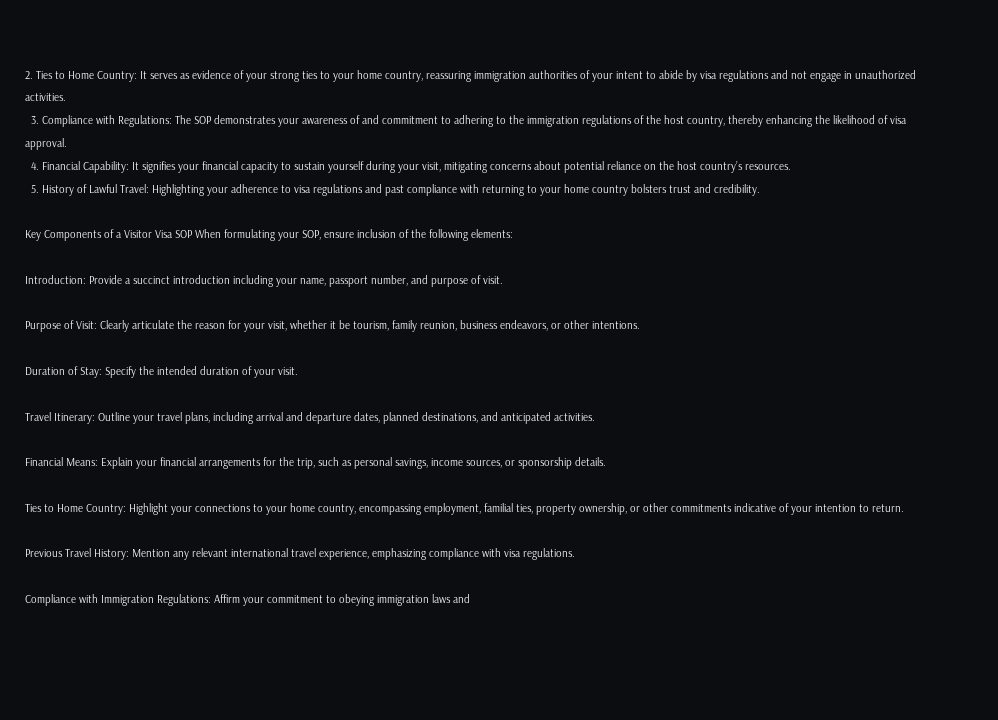2. Ties to Home Country: It serves as evidence of your strong ties to your home country, reassuring immigration authorities of your intent to abide by visa regulations and not engage in unauthorized activities.
  3. Compliance with Regulations: The SOP demonstrates your awareness of and commitment to adhering to the immigration regulations of the host country, thereby enhancing the likelihood of visa approval.
  4. Financial Capability: It signifies your financial capacity to sustain yourself during your visit, mitigating concerns about potential reliance on the host country’s resources.
  5. History of Lawful Travel: Highlighting your adherence to visa regulations and past compliance with returning to your home country bolsters trust and credibility.

Key Components of a Visitor Visa SOP When formulating your SOP, ensure inclusion of the following elements:

Introduction: Provide a succinct introduction including your name, passport number, and purpose of visit.

Purpose of Visit: Clearly articulate the reason for your visit, whether it be tourism, family reunion, business endeavors, or other intentions.

Duration of Stay: Specify the intended duration of your visit.

Travel Itinerary: Outline your travel plans, including arrival and departure dates, planned destinations, and anticipated activities.

Financial Means: Explain your financial arrangements for the trip, such as personal savings, income sources, or sponsorship details.

Ties to Home Country: Highlight your connections to your home country, encompassing employment, familial ties, property ownership, or other commitments indicative of your intention to return.

Previous Travel History: Mention any relevant international travel experience, emphasizing compliance with visa regulations.

Compliance with Immigration Regulations: Affirm your commitment to obeying immigration laws and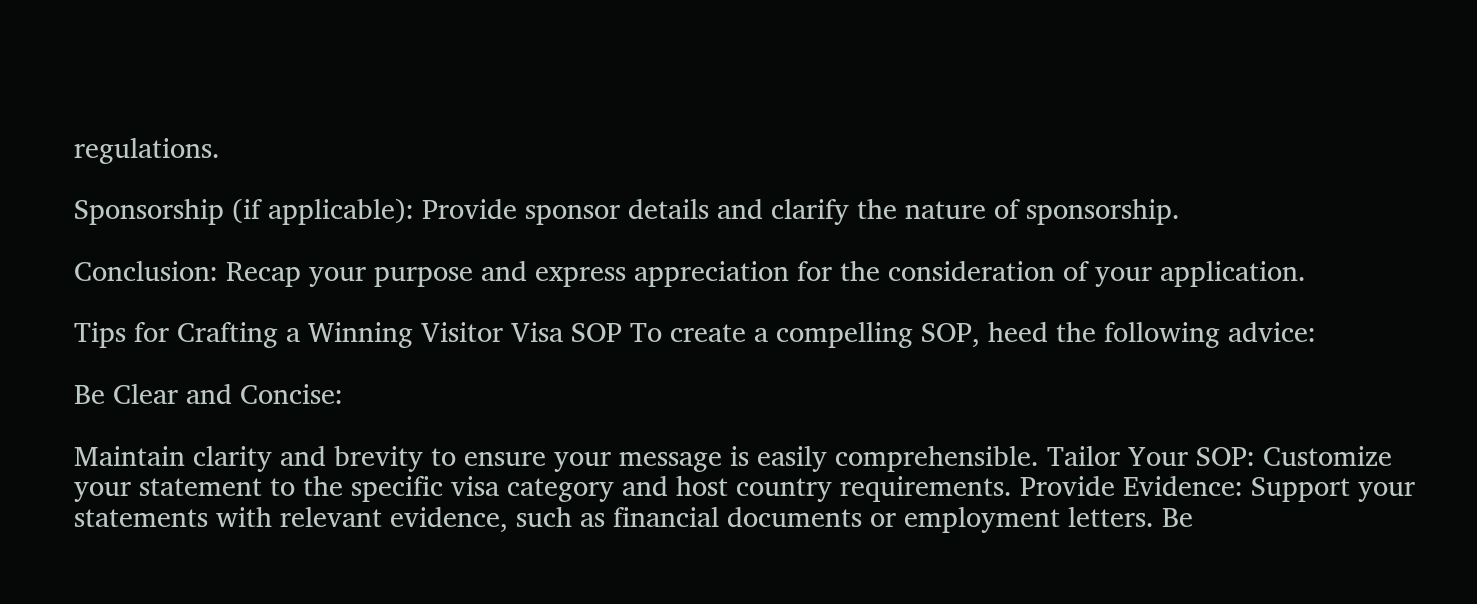regulations.

Sponsorship (if applicable): Provide sponsor details and clarify the nature of sponsorship.

Conclusion: Recap your purpose and express appreciation for the consideration of your application.

Tips for Crafting a Winning Visitor Visa SOP To create a compelling SOP, heed the following advice:

Be Clear and Concise:

Maintain clarity and brevity to ensure your message is easily comprehensible. Tailor Your SOP: Customize your statement to the specific visa category and host country requirements. Provide Evidence: Support your statements with relevant evidence, such as financial documents or employment letters. Be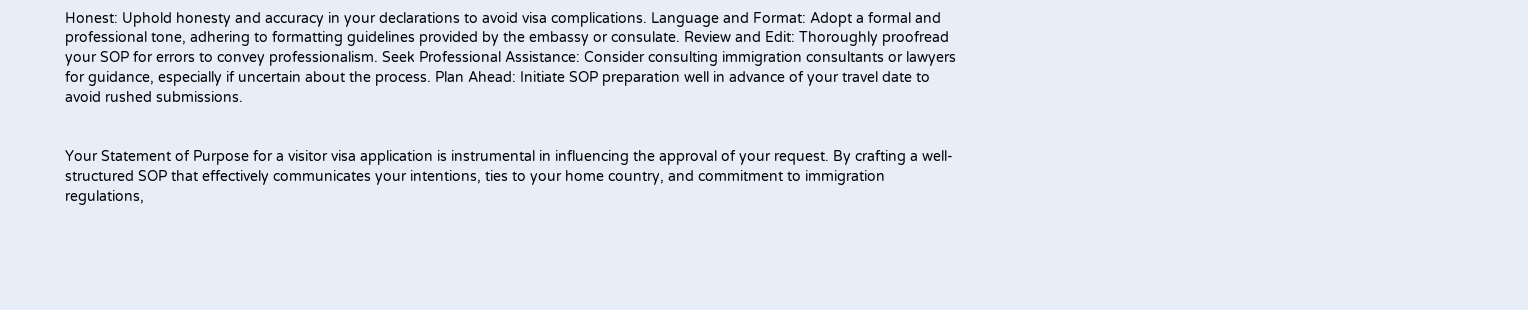Honest: Uphold honesty and accuracy in your declarations to avoid visa complications. Language and Format: Adopt a formal and professional tone, adhering to formatting guidelines provided by the embassy or consulate. Review and Edit: Thoroughly proofread your SOP for errors to convey professionalism. Seek Professional Assistance: Consider consulting immigration consultants or lawyers for guidance, especially if uncertain about the process. Plan Ahead: Initiate SOP preparation well in advance of your travel date to avoid rushed submissions.


Your Statement of Purpose for a visitor visa application is instrumental in influencing the approval of your request. By crafting a well-structured SOP that effectively communicates your intentions, ties to your home country, and commitment to immigration regulations,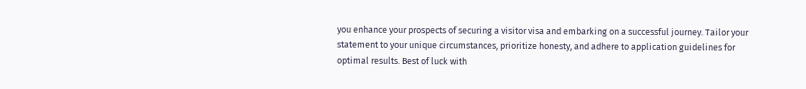you enhance your prospects of securing a visitor visa and embarking on a successful journey. Tailor your statement to your unique circumstances, prioritize honesty, and adhere to application guidelines for optimal results. Best of luck with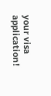your visa application!